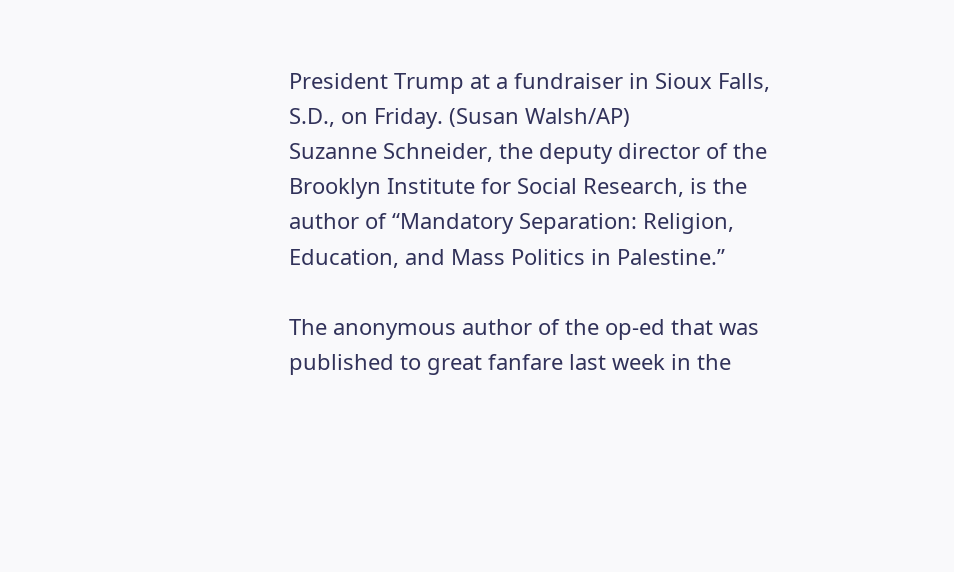President Trump at a fundraiser in Sioux Falls, S.D., on Friday. (Susan Walsh/AP)
Suzanne Schneider, the deputy director of the Brooklyn Institute for Social Research, is the author of “Mandatory Separation: Religion, Education, and Mass Politics in Palestine.”

The anonymous author of the op-ed that was published to great fanfare last week in the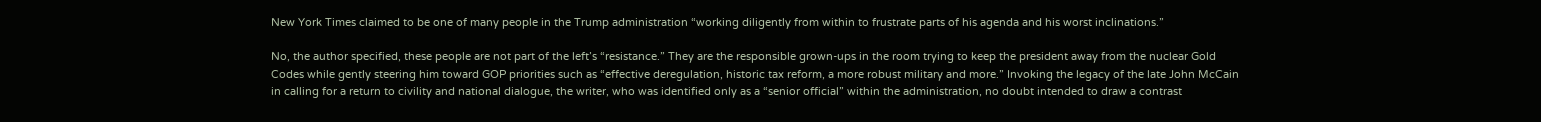New York Times claimed to be one of many people in the Trump administration “working diligently from within to frustrate parts of his agenda and his worst inclinations.”

No, the author specified, these people are not part of the left’s “resistance.” They are the responsible grown-ups in the room trying to keep the president away from the nuclear Gold Codes while gently steering him toward GOP priorities such as “effective deregulation, historic tax reform, a more robust military and more.” Invoking the legacy of the late John McCain in calling for a return to civility and national dialogue, the writer, who was identified only as a “senior official” within the administration, no doubt intended to draw a contrast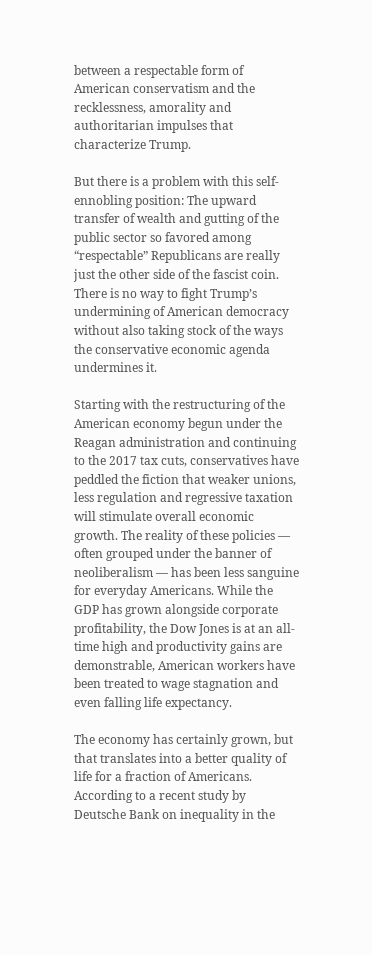between a respectable form of American conservatism and the recklessness, amorality and authoritarian impulses that characterize Trump.

But there is a problem with this self-ennobling position: The upward transfer of wealth and gutting of the public sector so favored among “respectable” Republicans are really just the other side of the fascist coin. There is no way to fight Trump’s undermining of American democracy without also taking stock of the ways the conservative economic agenda undermines it.

Starting with the restructuring of the American economy begun under the Reagan administration and continuing to the 2017 tax cuts, conservatives have peddled the fiction that weaker unions, less regulation and regressive taxation will stimulate overall economic growth. The reality of these policies — often grouped under the banner of neoliberalism — has been less sanguine for everyday Americans. While the GDP has grown alongside corporate profitability, the Dow Jones is at an all-time high and productivity gains are demonstrable, American workers have been treated to wage stagnation and even falling life expectancy.

The economy has certainly grown, but that translates into a better quality of life for a fraction of Americans. According to a recent study by Deutsche Bank on inequality in the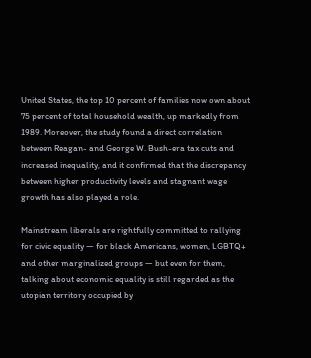United States, the top 10 percent of families now own about 75 percent of total household wealth, up markedly from 1989. Moreover, the study found a direct correlation between Reagan- and George W. Bush-era tax cuts and increased inequality, and it confirmed that the discrepancy between higher productivity levels and stagnant wage growth has also played a role.

Mainstream liberals are rightfully committed to rallying for civic equality — for black Americans, women, LGBTQ+ and other marginalized groups — but even for them, talking about economic equality is still regarded as the utopian territory occupied by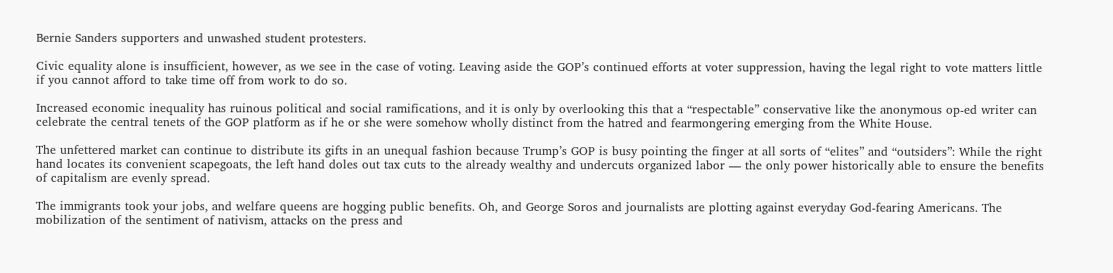Bernie Sanders supporters and unwashed student protesters.

Civic equality alone is insufficient, however, as we see in the case of voting. Leaving aside the GOP’s continued efforts at voter suppression, having the legal right to vote matters little if you cannot afford to take time off from work to do so.

Increased economic inequality has ruinous political and social ramifications, and it is only by overlooking this that a “respectable” conservative like the anonymous op-ed writer can celebrate the central tenets of the GOP platform as if he or she were somehow wholly distinct from the hatred and fearmongering emerging from the White House.

The unfettered market can continue to distribute its gifts in an unequal fashion because Trump’s GOP is busy pointing the finger at all sorts of “elites” and “outsiders”: While the right hand locates its convenient scapegoats, the left hand doles out tax cuts to the already wealthy and undercuts organized labor — the only power historically able to ensure the benefits of capitalism are evenly spread.

The immigrants took your jobs, and welfare queens are hogging public benefits. Oh, and George Soros and journalists are plotting against everyday God-fearing Americans. The mobilization of the sentiment of nativism, attacks on the press and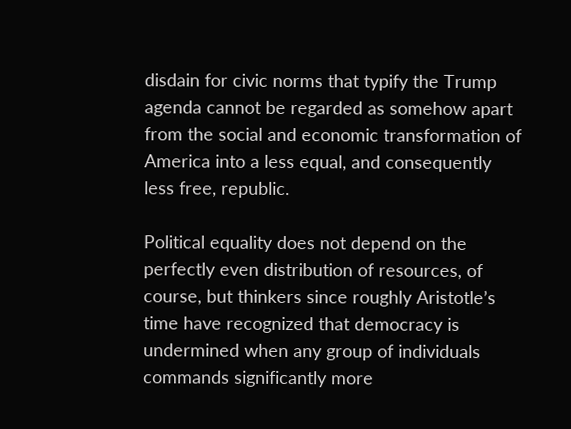disdain for civic norms that typify the Trump agenda cannot be regarded as somehow apart from the social and economic transformation of America into a less equal, and consequently less free, republic.

Political equality does not depend on the perfectly even distribution of resources, of course, but thinkers since roughly Aristotle’s time have recognized that democracy is undermined when any group of individuals commands significantly more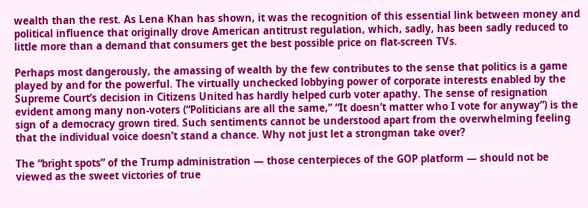wealth than the rest. As Lena Khan has shown, it was the recognition of this essential link between money and political influence that originally drove American antitrust regulation, which, sadly, has been sadly reduced to little more than a demand that consumers get the best possible price on flat-screen TVs.

Perhaps most dangerously, the amassing of wealth by the few contributes to the sense that politics is a game played by and for the powerful. The virtually unchecked lobbying power of corporate interests enabled by the Supreme Court’s decision in Citizens United has hardly helped curb voter apathy. The sense of resignation evident among many non-voters (“Politicians are all the same,” “It doesn’t matter who I vote for anyway”) is the sign of a democracy grown tired. Such sentiments cannot be understood apart from the overwhelming feeling that the individual voice doesn’t stand a chance. Why not just let a strongman take over?

The “bright spots” of the Trump administration — those centerpieces of the GOP platform — should not be viewed as the sweet victories of true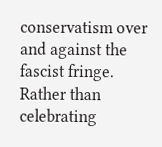conservatism over and against the fascist fringe. Rather than celebrating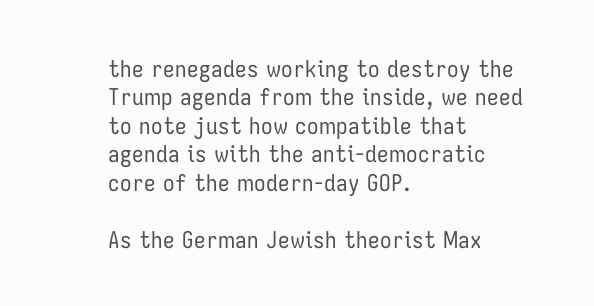the renegades working to destroy the Trump agenda from the inside, we need to note just how compatible that agenda is with the anti-democratic core of the modern-day GOP.

As the German Jewish theorist Max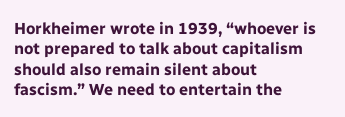Horkheimer wrote in 1939, “whoever is not prepared to talk about capitalism should also remain silent about fascism.” We need to entertain the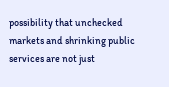possibility that unchecked markets and shrinking public services are not just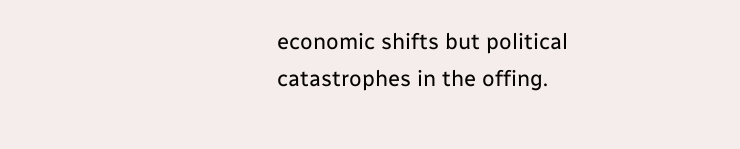economic shifts but political catastrophes in the offing.